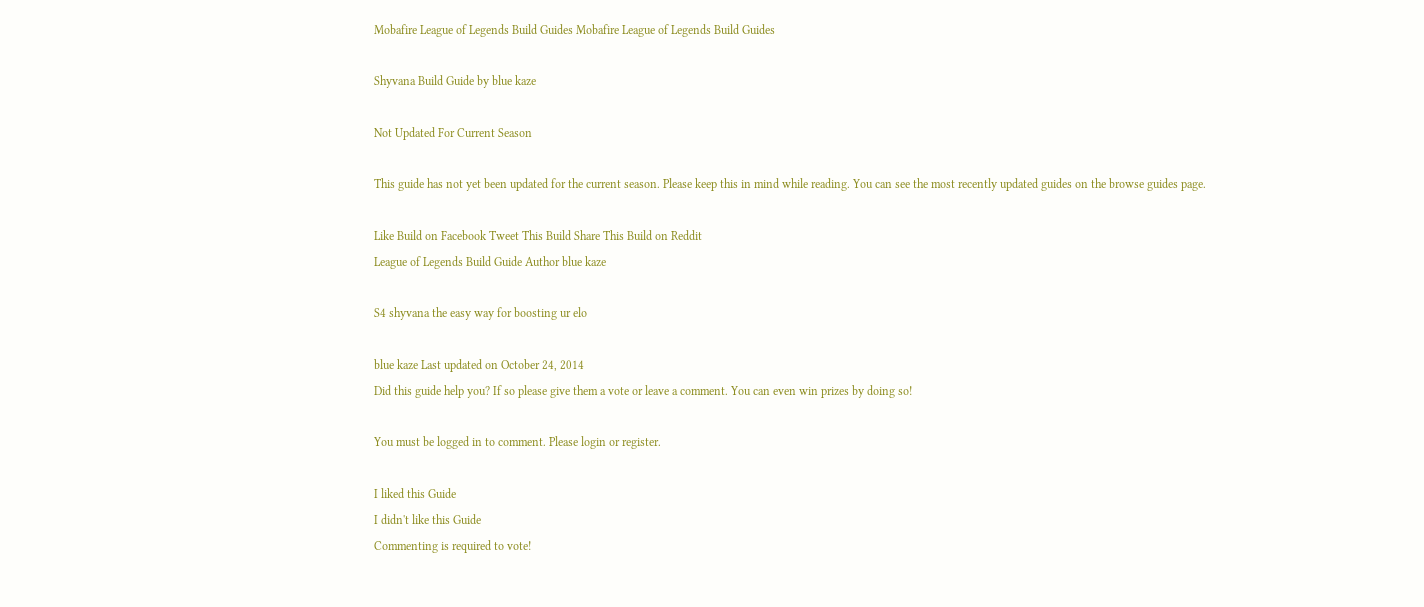Mobafire League of Legends Build Guides Mobafire League of Legends Build Guides

Shyvana Build Guide by blue kaze

Not Updated For Current Season

This guide has not yet been updated for the current season. Please keep this in mind while reading. You can see the most recently updated guides on the browse guides page.

Like Build on Facebook Tweet This Build Share This Build on Reddit
League of Legends Build Guide Author blue kaze

S4 shyvana the easy way for boosting ur elo

blue kaze Last updated on October 24, 2014
Did this guide help you? If so please give them a vote or leave a comment. You can even win prizes by doing so!

You must be logged in to comment. Please login or register.

I liked this Guide
I didn't like this Guide
Commenting is required to vote!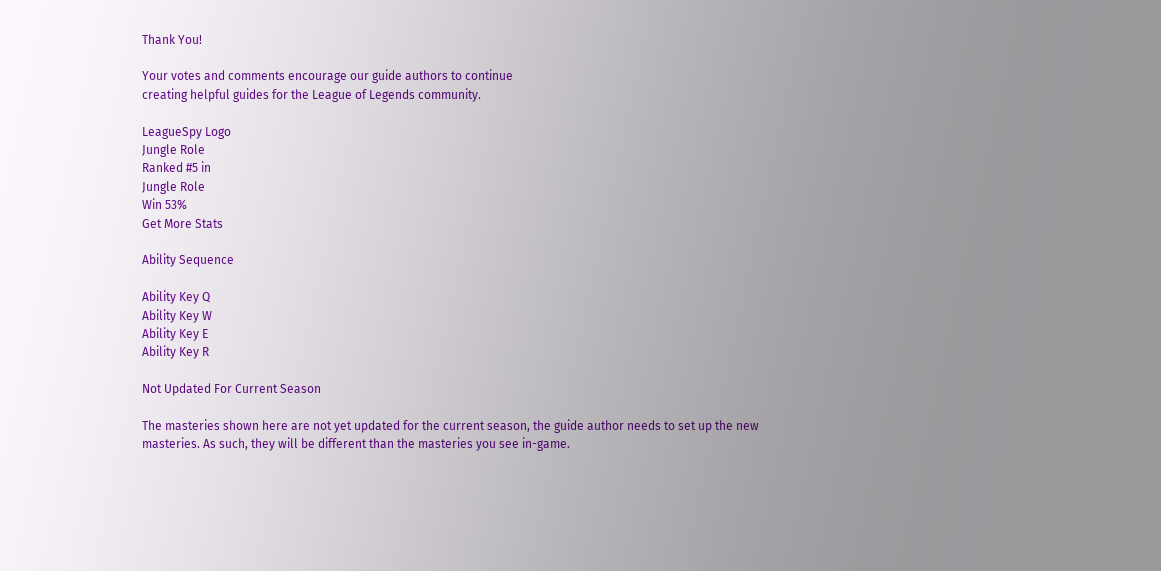Thank You!

Your votes and comments encourage our guide authors to continue
creating helpful guides for the League of Legends community.

LeagueSpy Logo
Jungle Role
Ranked #5 in
Jungle Role
Win 53%
Get More Stats

Ability Sequence

Ability Key Q
Ability Key W
Ability Key E
Ability Key R

Not Updated For Current Season

The masteries shown here are not yet updated for the current season, the guide author needs to set up the new masteries. As such, they will be different than the masteries you see in-game.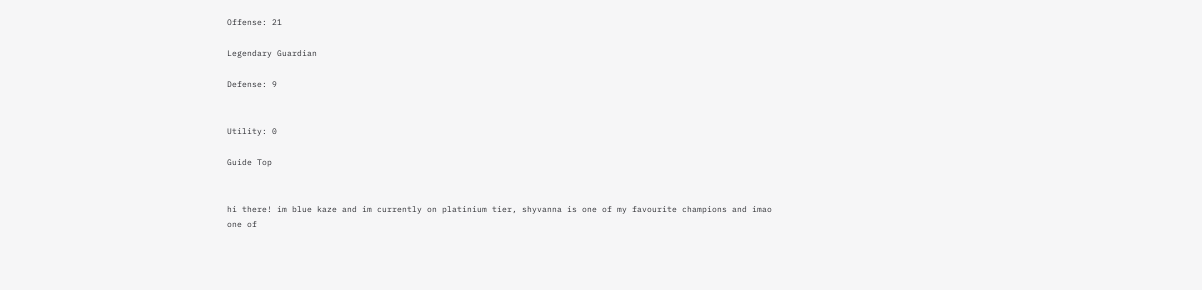Offense: 21

Legendary Guardian

Defense: 9


Utility: 0

Guide Top


hi there! im blue kaze and im currently on platinium tier, shyvanna is one of my favourite champions and imao one of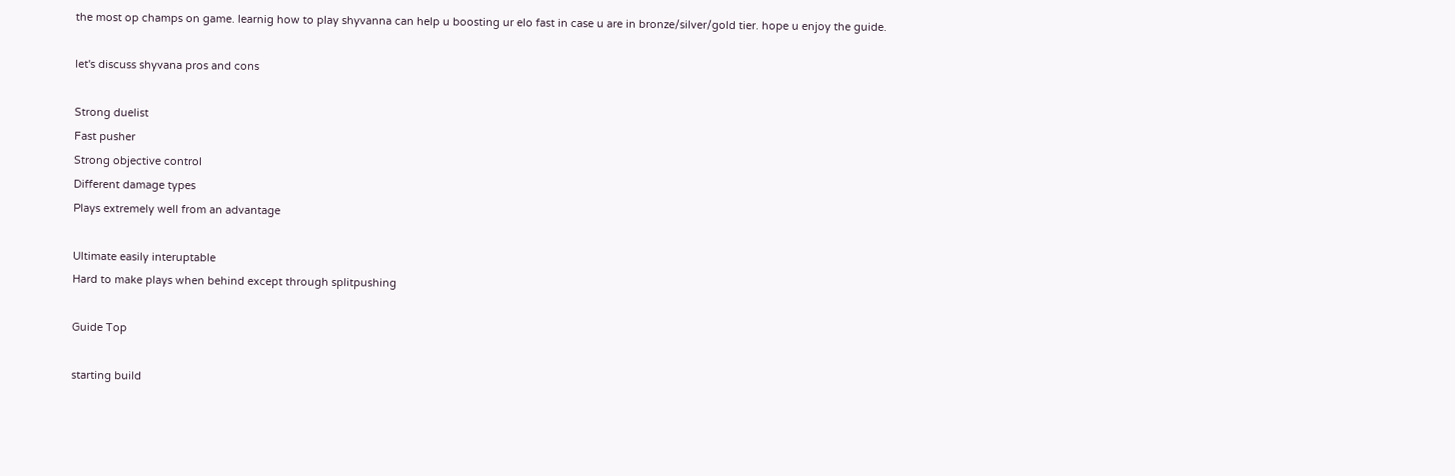the most op champs on game. learnig how to play shyvanna can help u boosting ur elo fast in case u are in bronze/silver/gold tier. hope u enjoy the guide.

let's discuss shyvana pros and cons

Strong duelist
Fast pusher
Strong objective control
Different damage types
Plays extremely well from an advantage

Ultimate easily interuptable
Hard to make plays when behind except through splitpushing

Guide Top

starting build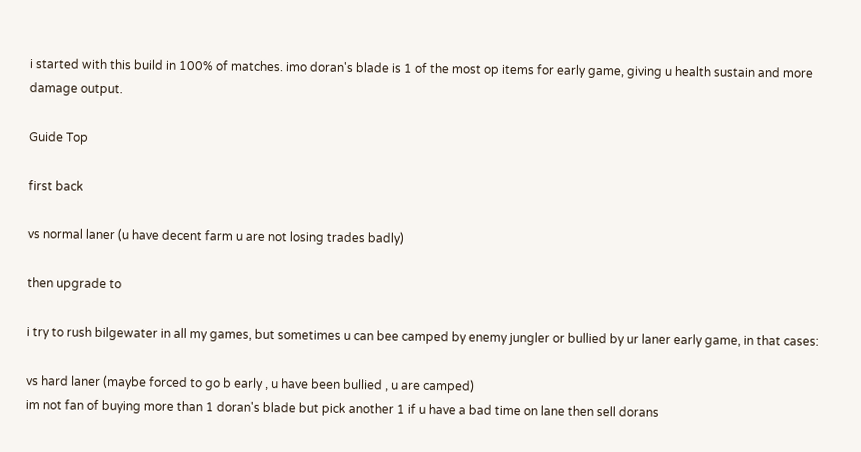i started with this build in 100% of matches. imo doran's blade is 1 of the most op items for early game, giving u health sustain and more damage output.

Guide Top

first back

vs normal laner (u have decent farm u are not losing trades badly)

then upgrade to

i try to rush bilgewater in all my games, but sometimes u can bee camped by enemy jungler or bullied by ur laner early game, in that cases:

vs hard laner (maybe forced to go b early , u have been bullied , u are camped)
im not fan of buying more than 1 doran's blade but pick another 1 if u have a bad time on lane then sell dorans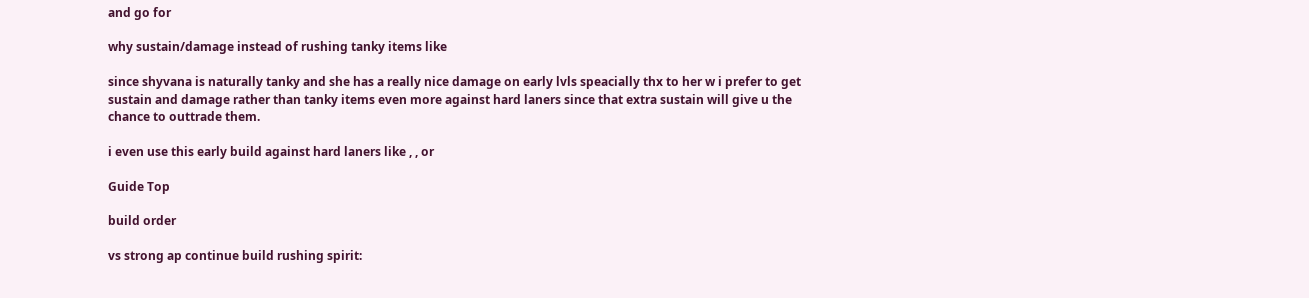and go for

why sustain/damage instead of rushing tanky items like

since shyvana is naturally tanky and she has a really nice damage on early lvls speacially thx to her w i prefer to get sustain and damage rather than tanky items even more against hard laners since that extra sustain will give u the chance to outtrade them.

i even use this early build against hard laners like , , or

Guide Top

build order

vs strong ap continue build rushing spirit: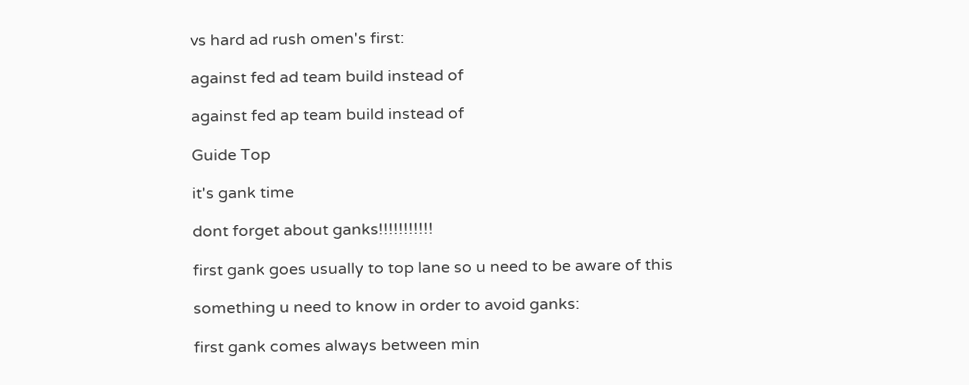vs hard ad rush omen's first:

against fed ad team build instead of

against fed ap team build instead of

Guide Top

it's gank time

dont forget about ganks!!!!!!!!!!!

first gank goes usually to top lane so u need to be aware of this

something u need to know in order to avoid ganks:

first gank comes always between min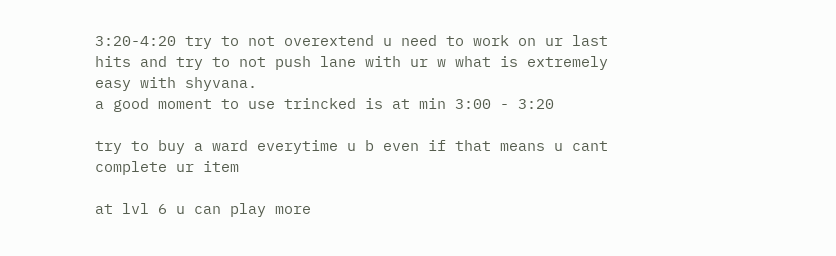3:20-4:20 try to not overextend u need to work on ur last hits and try to not push lane with ur w what is extremely easy with shyvana.
a good moment to use trincked is at min 3:00 - 3:20

try to buy a ward everytime u b even if that means u cant complete ur item

at lvl 6 u can play more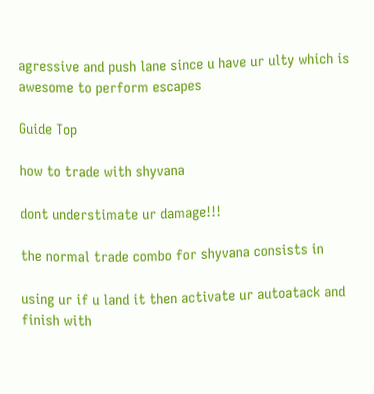agressive and push lane since u have ur ulty which is awesome to perform escapes

Guide Top

how to trade with shyvana

dont understimate ur damage!!!

the normal trade combo for shyvana consists in

using ur if u land it then activate ur autoatack and finish with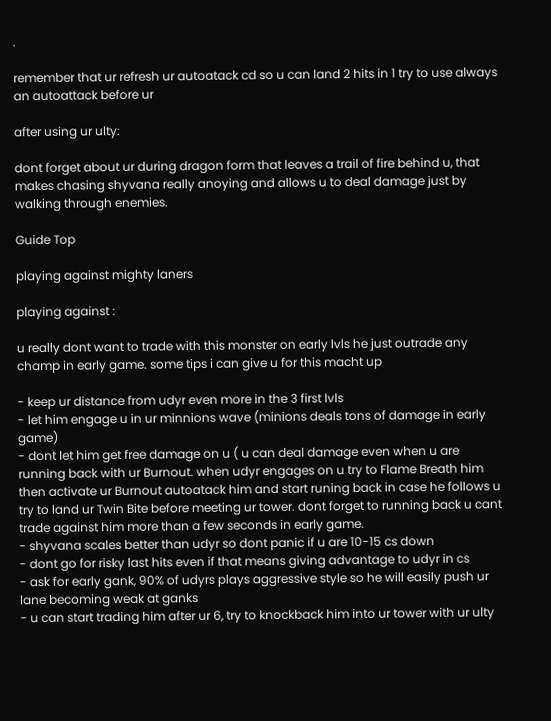.

remember that ur refresh ur autoatack cd so u can land 2 hits in 1 try to use always an autoattack before ur

after using ur ulty:

dont forget about ur during dragon form that leaves a trail of fire behind u, that makes chasing shyvana really anoying and allows u to deal damage just by walking through enemies.

Guide Top

playing against mighty laners

playing against :

u really dont want to trade with this monster on early lvls he just outrade any champ in early game. some tips i can give u for this macht up

- keep ur distance from udyr even more in the 3 first lvls
- let him engage u in ur minnions wave (minions deals tons of damage in early game)
- dont let him get free damage on u ( u can deal damage even when u are running back with ur Burnout. when udyr engages on u try to Flame Breath him then activate ur Burnout autoatack him and start runing back in case he follows u try to land ur Twin Bite before meeting ur tower. dont forget to running back u cant trade against him more than a few seconds in early game.
- shyvana scales better than udyr so dont panic if u are 10-15 cs down
- dont go for risky last hits even if that means giving advantage to udyr in cs
- ask for early gank, 90% of udyrs plays aggressive style so he will easily push ur lane becoming weak at ganks
- u can start trading him after ur 6, try to knockback him into ur tower with ur ulty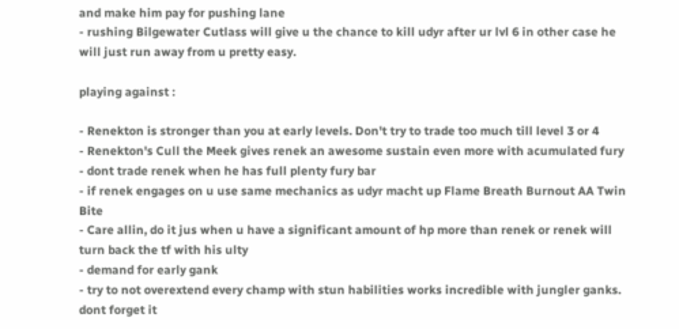and make him pay for pushing lane
- rushing Bilgewater Cutlass will give u the chance to kill udyr after ur lvl 6 in other case he will just run away from u pretty easy.

playing against :

- Renekton is stronger than you at early levels. Don't try to trade too much till level 3 or 4
- Renekton's Cull the Meek gives renek an awesome sustain even more with acumulated fury
- dont trade renek when he has full plenty fury bar
- if renek engages on u use same mechanics as udyr macht up Flame Breath Burnout AA Twin Bite
- Care allin, do it jus when u have a significant amount of hp more than renek or renek will turn back the tf with his ulty
- demand for early gank
- try to not overextend every champ with stun habilities works incredible with jungler ganks. dont forget it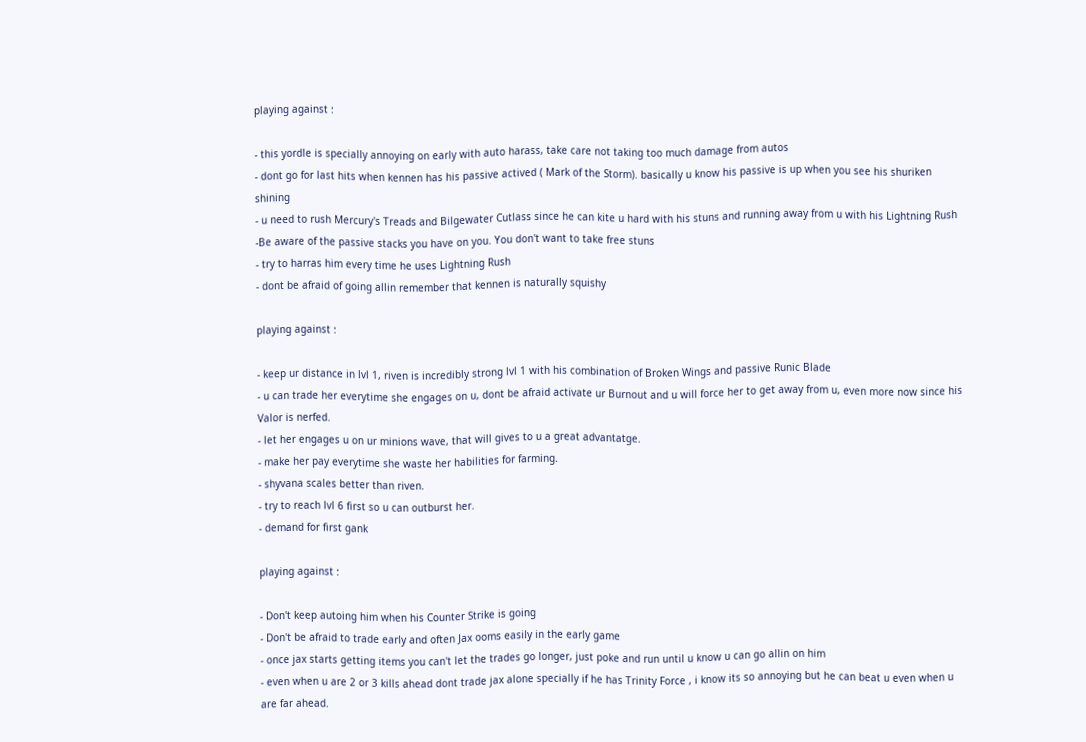playing against :

- this yordle is specially annoying on early with auto harass, take care not taking too much damage from autos
- dont go for last hits when kennen has his passive actived ( Mark of the Storm). basically u know his passive is up when you see his shuriken shining
- u need to rush Mercury's Treads and Bilgewater Cutlass since he can kite u hard with his stuns and running away from u with his Lightning Rush
-Be aware of the passive stacks you have on you. You don't want to take free stuns
- try to harras him every time he uses Lightning Rush
- dont be afraid of going allin remember that kennen is naturally squishy

playing against :

- keep ur distance in lvl 1, riven is incredibly strong lvl 1 with his combination of Broken Wings and passive Runic Blade
- u can trade her everytime she engages on u, dont be afraid activate ur Burnout and u will force her to get away from u, even more now since his Valor is nerfed.
- let her engages u on ur minions wave, that will gives to u a great advantatge.
- make her pay everytime she waste her habilities for farming.
- shyvana scales better than riven.
- try to reach lvl 6 first so u can outburst her.
- demand for first gank

playing against :

- Don't keep autoing him when his Counter Strike is going
- Don't be afraid to trade early and often Jax ooms easily in the early game
- once jax starts getting items you can't let the trades go longer, just poke and run until u know u can go allin on him
- even when u are 2 or 3 kills ahead dont trade jax alone specially if he has Trinity Force , i know its so annoying but he can beat u even when u are far ahead.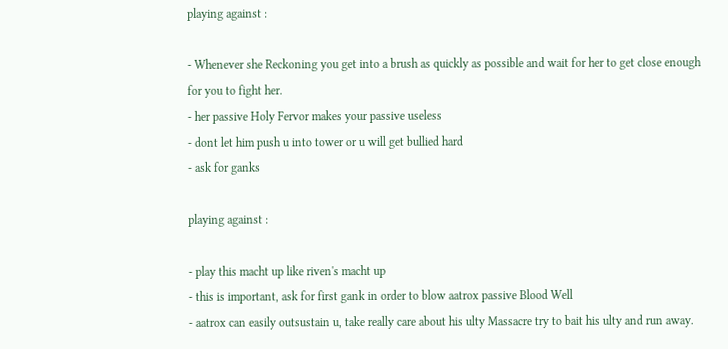playing against :

- Whenever she Reckoning you get into a brush as quickly as possible and wait for her to get close enough for you to fight her.
- her passive Holy Fervor makes your passive useless
- dont let him push u into tower or u will get bullied hard
- ask for ganks

playing against :

- play this macht up like riven's macht up
- this is important, ask for first gank in order to blow aatrox passive Blood Well
- aatrox can easily outsustain u, take really care about his ulty Massacre try to bait his ulty and run away.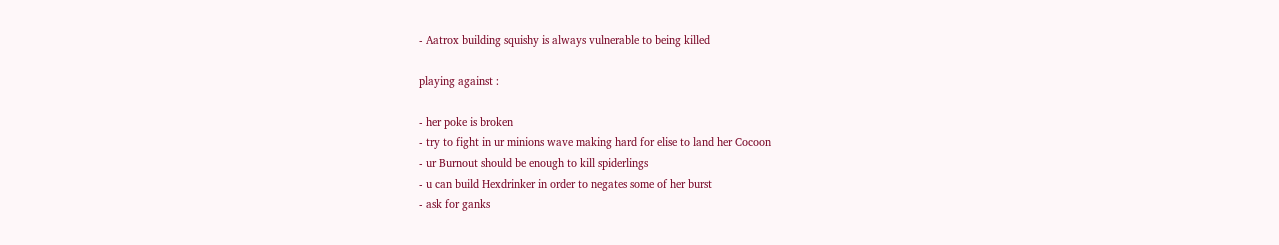- Aatrox building squishy is always vulnerable to being killed

playing against :

- her poke is broken
- try to fight in ur minions wave making hard for elise to land her Cocoon
- ur Burnout should be enough to kill spiderlings
- u can build Hexdrinker in order to negates some of her burst
- ask for ganks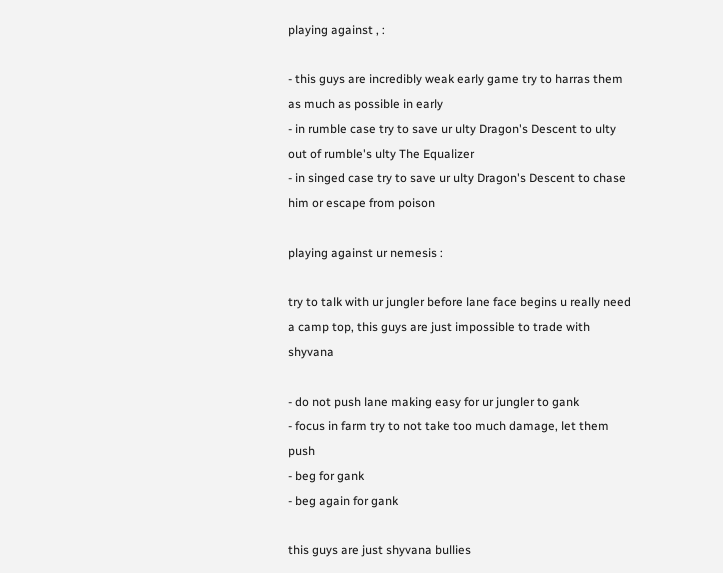playing against , :

- this guys are incredibly weak early game try to harras them as much as possible in early
- in rumble case try to save ur ulty Dragon's Descent to ulty out of rumble's ulty The Equalizer
- in singed case try to save ur ulty Dragon's Descent to chase him or escape from poison

playing against ur nemesis :

try to talk with ur jungler before lane face begins u really need a camp top, this guys are just impossible to trade with shyvana

- do not push lane making easy for ur jungler to gank
- focus in farm try to not take too much damage, let them push
- beg for gank
- beg again for gank

this guys are just shyvana bullies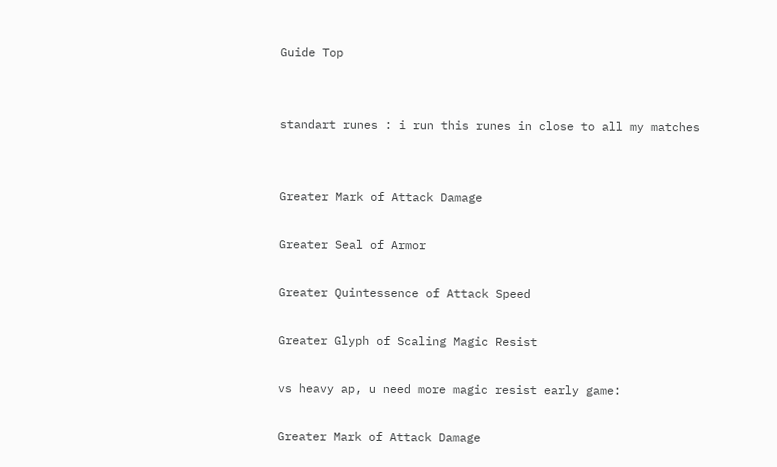Guide Top


standart runes : i run this runes in close to all my matches


Greater Mark of Attack Damage

Greater Seal of Armor

Greater Quintessence of Attack Speed

Greater Glyph of Scaling Magic Resist

vs heavy ap, u need more magic resist early game:

Greater Mark of Attack Damage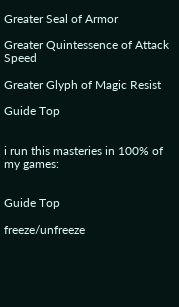Greater Seal of Armor

Greater Quintessence of Attack Speed

Greater Glyph of Magic Resist

Guide Top


i run this masteries in 100% of my games:


Guide Top

freeze/unfreeze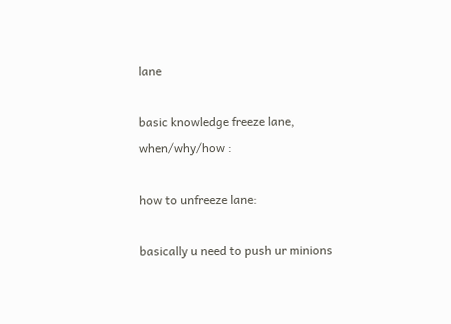lane

basic knowledge freeze lane, when/why/how :

how to unfreeze lane:

basically u need to push ur minions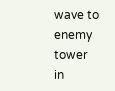wave to enemy tower in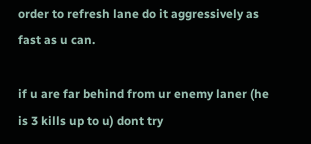order to refresh lane do it aggressively as fast as u can.

if u are far behind from ur enemy laner (he is 3 kills up to u) dont try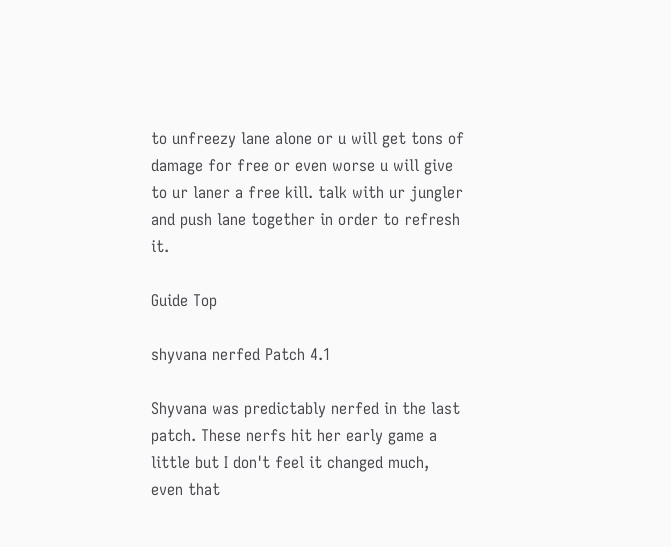to unfreezy lane alone or u will get tons of damage for free or even worse u will give to ur laner a free kill. talk with ur jungler and push lane together in order to refresh it.

Guide Top

shyvana nerfed Patch 4.1

Shyvana was predictably nerfed in the last patch. These nerfs hit her early game a little but I don't feel it changed much, even that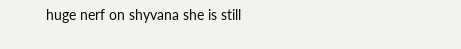huge nerf on shyvana she is still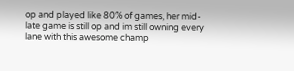op and played like 80% of games, her mid-late game is still op and im still owning every lane with this awesome champ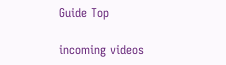Guide Top

incoming videos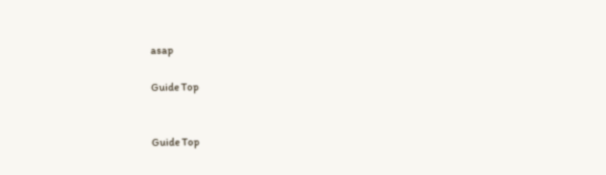asap

Guide Top


Guide Top